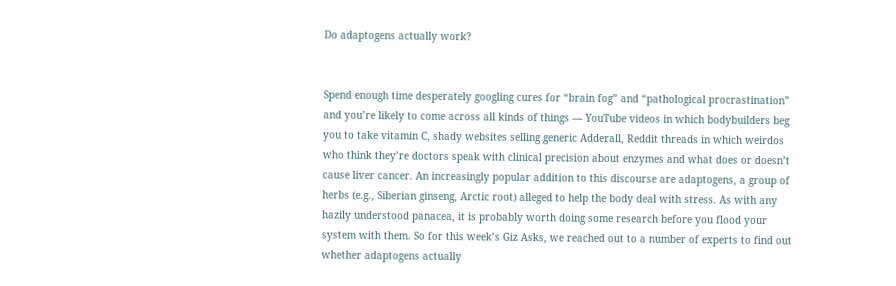Do adaptogens actually work?


Spend enough time desperately googling cures for “brain fog” and “pathological procrastination” and you’re likely to come across all kinds of things — YouTube videos in which bodybuilders beg you to take vitamin C, shady websites selling generic Adderall, Reddit threads in which weirdos who think they’re doctors speak with clinical precision about enzymes and what does or doesn’t cause liver cancer. An increasingly popular addition to this discourse are adaptogens, a group of herbs (e.g., Siberian ginseng, Arctic root) alleged to help the body deal with stress. As with any hazily understood panacea, it is probably worth doing some research before you flood your system with them. So for this week’s Giz Asks, we reached out to a number of experts to find out whether adaptogens actually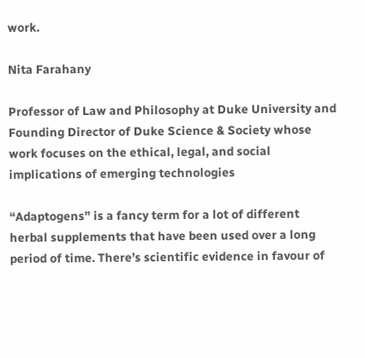work.

Nita Farahany

Professor of Law and Philosophy at Duke University and Founding Director of Duke Science & Society whose work focuses on the ethical, legal, and social implications of emerging technologies

“Adaptogens” is a fancy term for a lot of different herbal supplements that have been used over a long period of time. There’s scientific evidence in favour of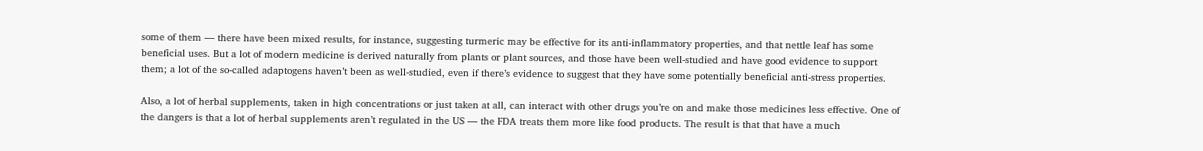some of them — there have been mixed results, for instance, suggesting turmeric may be effective for its anti-inflammatory properties, and that nettle leaf has some beneficial uses. But a lot of modern medicine is derived naturally from plants or plant sources, and those have been well-studied and have good evidence to support them; a lot of the so-called adaptogens haven’t been as well-studied, even if there’s evidence to suggest that they have some potentially beneficial anti-stress properties.

Also, a lot of herbal supplements, taken in high concentrations or just taken at all, can interact with other drugs you’re on and make those medicines less effective. One of the dangers is that a lot of herbal supplements aren’t regulated in the US — the FDA treats them more like food products. The result is that that have a much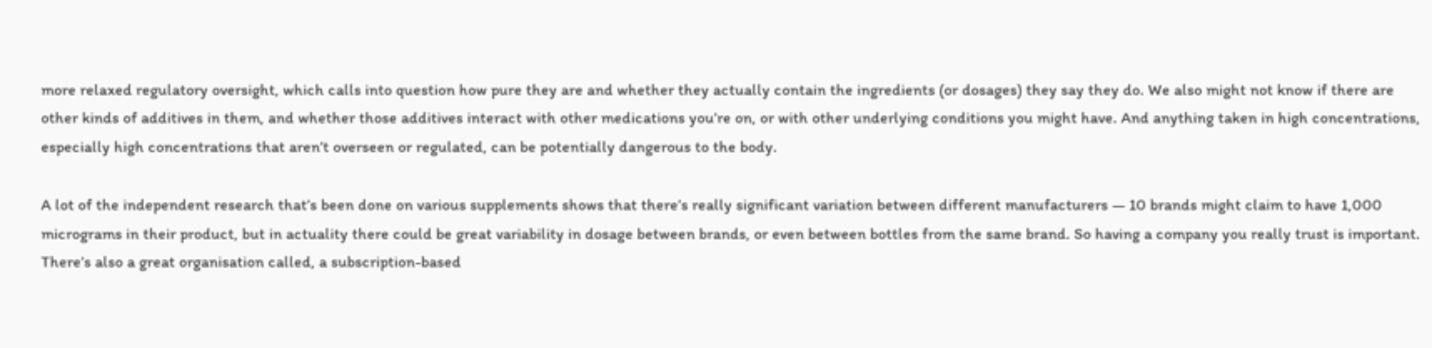more relaxed regulatory oversight, which calls into question how pure they are and whether they actually contain the ingredients (or dosages) they say they do. We also might not know if there are other kinds of additives in them, and whether those additives interact with other medications you’re on, or with other underlying conditions you might have. And anything taken in high concentrations, especially high concentrations that aren’t overseen or regulated, can be potentially dangerous to the body.

A lot of the independent research that’s been done on various supplements shows that there’s really significant variation between different manufacturers — 10 brands might claim to have 1,000 micrograms in their product, but in actuality there could be great variability in dosage between brands, or even between bottles from the same brand. So having a company you really trust is important. There’s also a great organisation called, a subscription-based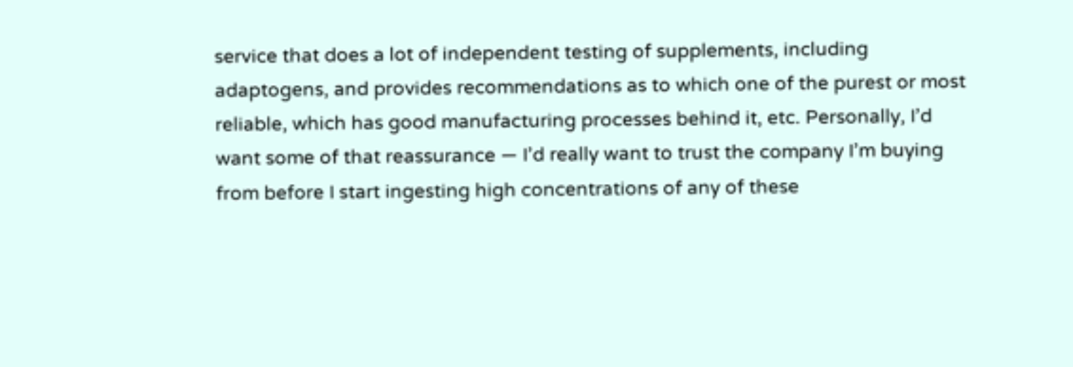service that does a lot of independent testing of supplements, including adaptogens, and provides recommendations as to which one of the purest or most reliable, which has good manufacturing processes behind it, etc. Personally, I’d want some of that reassurance — I’d really want to trust the company I’m buying from before I start ingesting high concentrations of any of these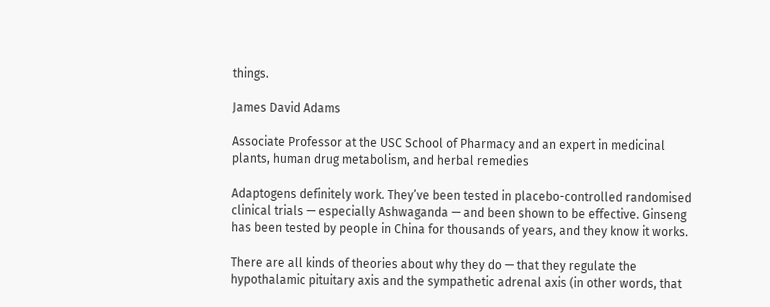things.

James David Adams

Associate Professor at the USC School of Pharmacy and an expert in medicinal plants, human drug metabolism, and herbal remedies

Adaptogens definitely work. They’ve been tested in placebo-controlled randomised clinical trials — especially Ashwaganda — and been shown to be effective. Ginseng has been tested by people in China for thousands of years, and they know it works.

There are all kinds of theories about why they do — that they regulate the hypothalamic pituitary axis and the sympathetic adrenal axis (in other words, that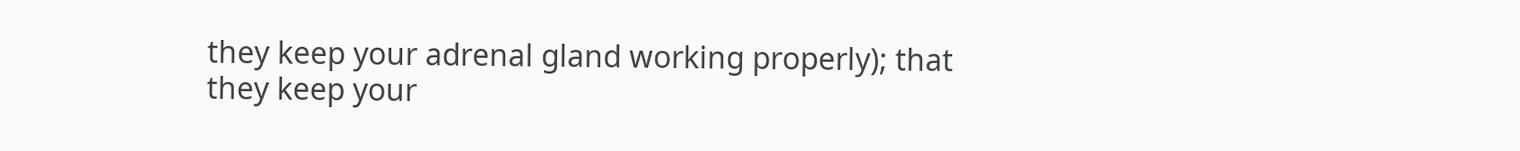they keep your adrenal gland working properly); that they keep your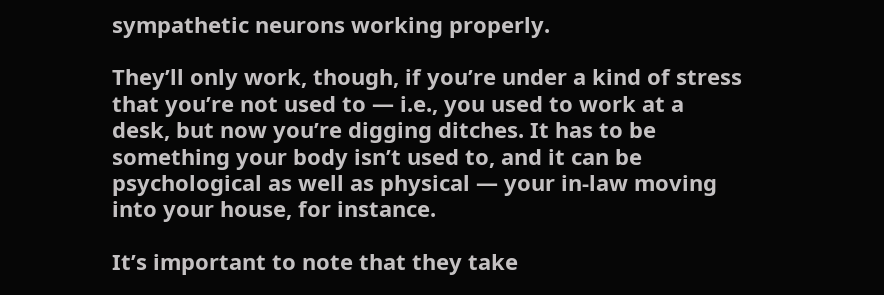sympathetic neurons working properly.

They’ll only work, though, if you’re under a kind of stress that you’re not used to — i.e., you used to work at a desk, but now you’re digging ditches. It has to be something your body isn’t used to, and it can be psychological as well as physical — your in-law moving into your house, for instance.

It’s important to note that they take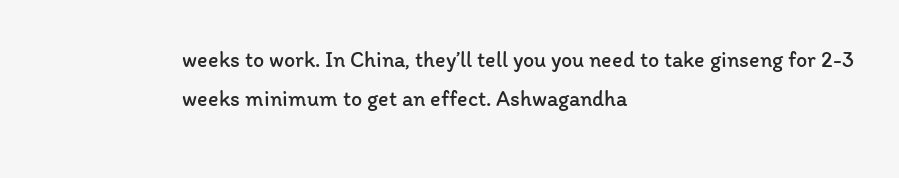weeks to work. In China, they’ll tell you you need to take ginseng for 2-3 weeks minimum to get an effect. Ashwagandha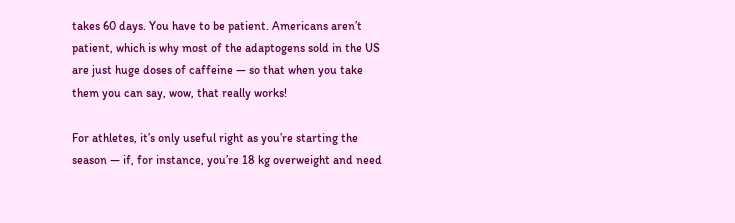takes 60 days. You have to be patient. Americans aren’t patient, which is why most of the adaptogens sold in the US are just huge doses of caffeine — so that when you take them you can say, wow, that really works!

For athletes, it’s only useful right as you’re starting the season — if, for instance, you’re 18 kg overweight and need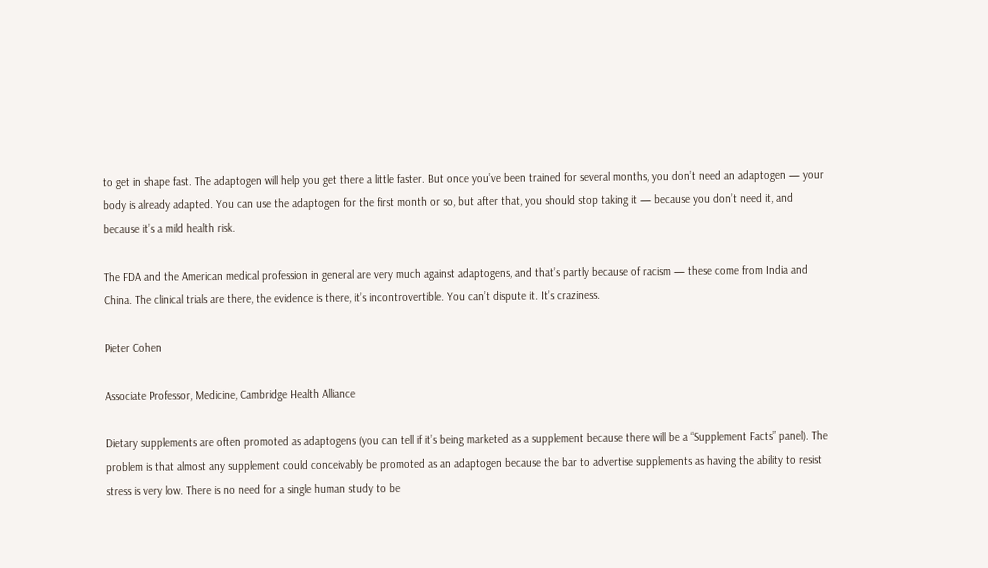to get in shape fast. The adaptogen will help you get there a little faster. But once you’ve been trained for several months, you don’t need an adaptogen — your body is already adapted. You can use the adaptogen for the first month or so, but after that, you should stop taking it — because you don’t need it, and because it’s a mild health risk.

The FDA and the American medical profession in general are very much against adaptogens, and that’s partly because of racism — these come from India and China. The clinical trials are there, the evidence is there, it’s incontrovertible. You can’t dispute it. It’s craziness.

Pieter Cohen

Associate Professor, Medicine, Cambridge Health Alliance

Dietary supplements are often promoted as adaptogens (you can tell if it’s being marketed as a supplement because there will be a “Supplement Facts” panel). The problem is that almost any supplement could conceivably be promoted as an adaptogen because the bar to advertise supplements as having the ability to resist stress is very low. There is no need for a single human study to be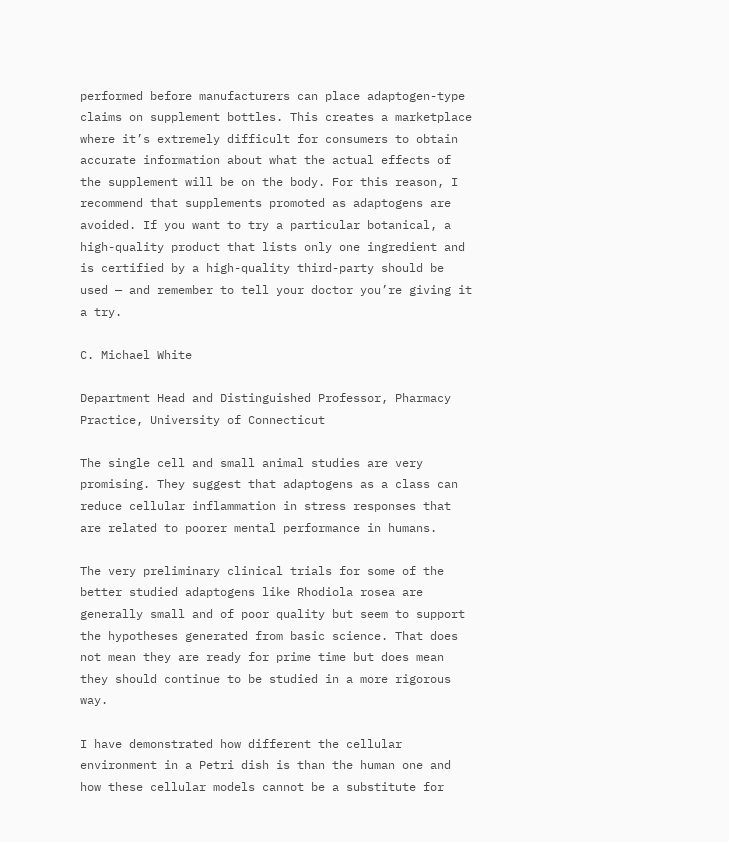performed before manufacturers can place adaptogen-type claims on supplement bottles. This creates a marketplace where it’s extremely difficult for consumers to obtain accurate information about what the actual effects of the supplement will be on the body. For this reason, I recommend that supplements promoted as adaptogens are avoided. If you want to try a particular botanical, a high-quality product that lists only one ingredient and is certified by a high-quality third-party should be used — and remember to tell your doctor you’re giving it a try.

C. Michael White

Department Head and Distinguished Professor, Pharmacy Practice, University of Connecticut

The single cell and small animal studies are very promising. They suggest that adaptogens as a class can reduce cellular inflammation in stress responses that are related to poorer mental performance in humans.

The very preliminary clinical trials for some of the better studied adaptogens like Rhodiola rosea are generally small and of poor quality but seem to support the hypotheses generated from basic science. That does not mean they are ready for prime time but does mean they should continue to be studied in a more rigorous way.

I have demonstrated how different the cellular environment in a Petri dish is than the human one and how these cellular models cannot be a substitute for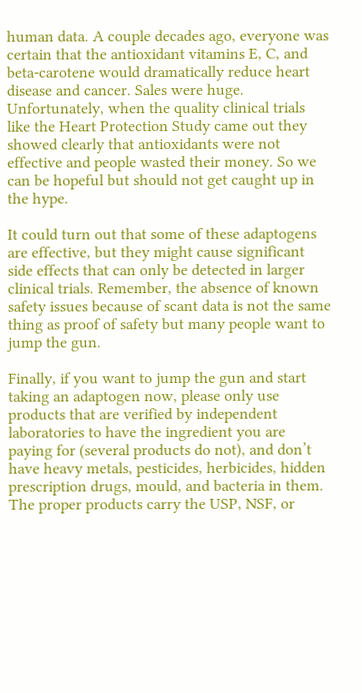human data. A couple decades ago, everyone was certain that the antioxidant vitamins E, C, and beta-carotene would dramatically reduce heart disease and cancer. Sales were huge. Unfortunately, when the quality clinical trials like the Heart Protection Study came out they showed clearly that antioxidants were not effective and people wasted their money. So we can be hopeful but should not get caught up in the hype.

It could turn out that some of these adaptogens are effective, but they might cause significant side effects that can only be detected in larger clinical trials. Remember, the absence of known safety issues because of scant data is not the same thing as proof of safety but many people want to jump the gun.

Finally, if you want to jump the gun and start taking an adaptogen now, please only use products that are verified by independent laboratories to have the ingredient you are paying for (several products do not), and don’t have heavy metals, pesticides, herbicides, hidden prescription drugs, mould, and bacteria in them. The proper products carry the USP, NSF, or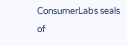ConsumerLabs seals of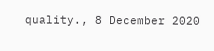quality., 8 December 2020